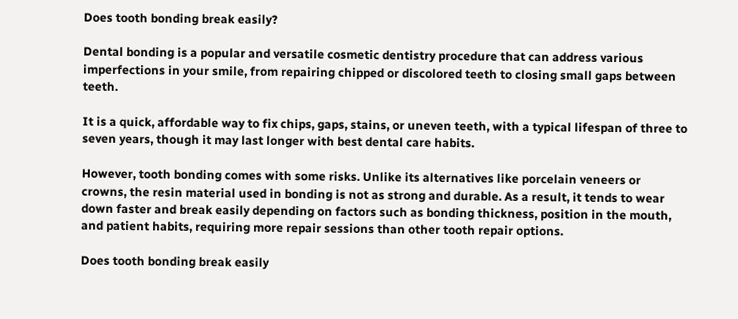Does tooth bonding break easily?

Dental bonding is a popular and versatile cosmetic dentistry procedure that can address various imperfections in your smile, from repairing chipped or discolored teeth to closing small gaps between teeth.

It is a quick, affordable way to fix chips, gaps, stains, or uneven teeth, with a typical lifespan of three to seven years, though it may last longer with best dental care habits.

However, tooth bonding comes with some risks. Unlike its alternatives like porcelain veneers or crowns, the resin material used in bonding is not as strong and durable. As a result, it tends to wear down faster and break easily depending on factors such as bonding thickness, position in the mouth, and patient habits, requiring more repair sessions than other tooth repair options.

Does tooth bonding break easily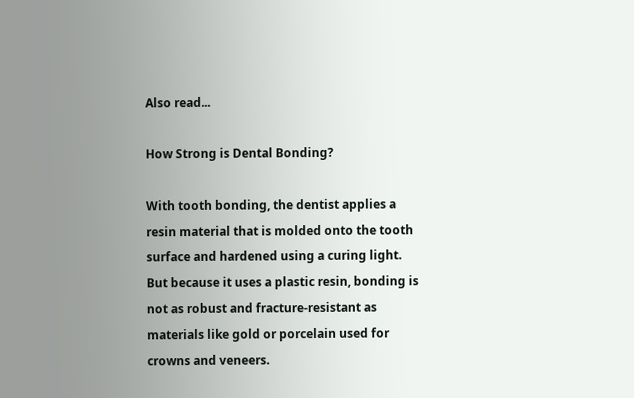Also read...

How Strong is Dental Bonding?

With tooth bonding, the dentist applies a resin material that is molded onto the tooth surface and hardened using a curing light. But because it uses a plastic resin, bonding is not as robust and fracture-resistant as materials like gold or porcelain used for crowns and veneers.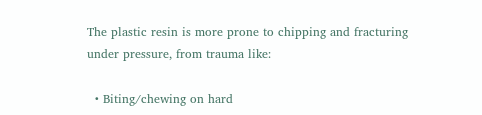The plastic resin is more prone to chipping and fracturing under pressure, from trauma like:

  • Biting/chewing on hard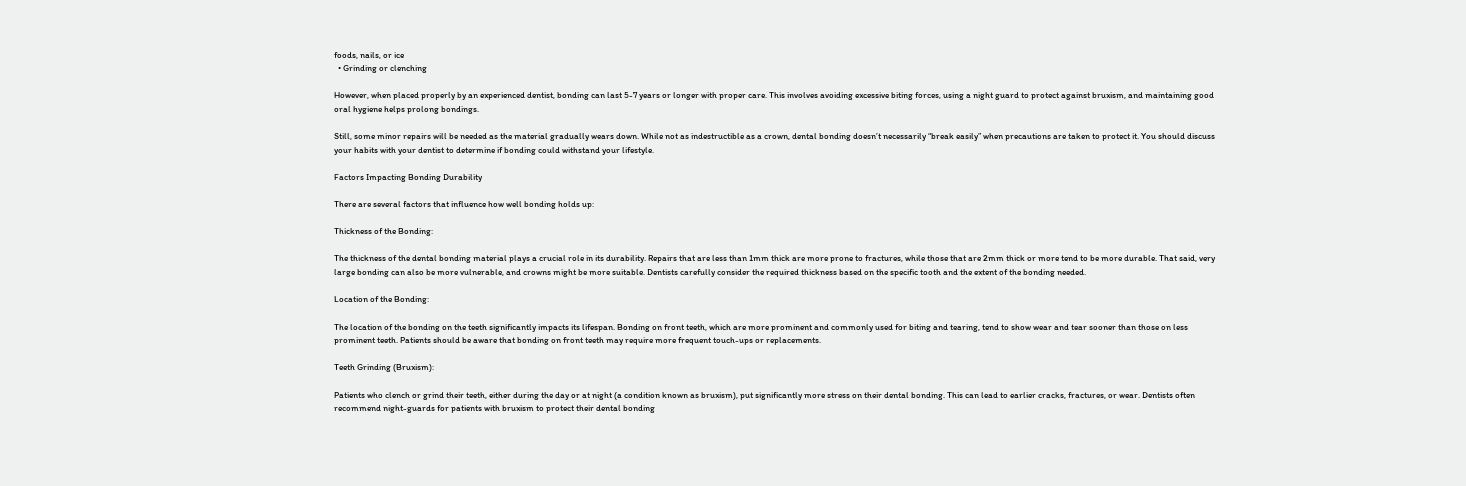foods, nails, or ice
  • Grinding or clenching

However, when placed properly by an experienced dentist, bonding can last 5-7 years or longer with proper care. This involves avoiding excessive biting forces, using a night guard to protect against bruxism, and maintaining good oral hygiene helps prolong bondings.

Still, some minor repairs will be needed as the material gradually wears down. While not as indestructible as a crown, dental bonding doesn’t necessarily “break easily” when precautions are taken to protect it. You should discuss your habits with your dentist to determine if bonding could withstand your lifestyle.

Factors Impacting Bonding Durability

There are several factors that influence how well bonding holds up:

Thickness of the Bonding:

The thickness of the dental bonding material plays a crucial role in its durability. Repairs that are less than 1mm thick are more prone to fractures, while those that are 2mm thick or more tend to be more durable. That said, very large bonding can also be more vulnerable, and crowns might be more suitable. Dentists carefully consider the required thickness based on the specific tooth and the extent of the bonding needed.

Location of the Bonding:

The location of the bonding on the teeth significantly impacts its lifespan. Bonding on front teeth, which are more prominent and commonly used for biting and tearing, tend to show wear and tear sooner than those on less prominent teeth. Patients should be aware that bonding on front teeth may require more frequent touch-ups or replacements.

Teeth Grinding (Bruxism):

Patients who clench or grind their teeth, either during the day or at night (a condition known as bruxism), put significantly more stress on their dental bonding. This can lead to earlier cracks, fractures, or wear. Dentists often recommend night-guards for patients with bruxism to protect their dental bonding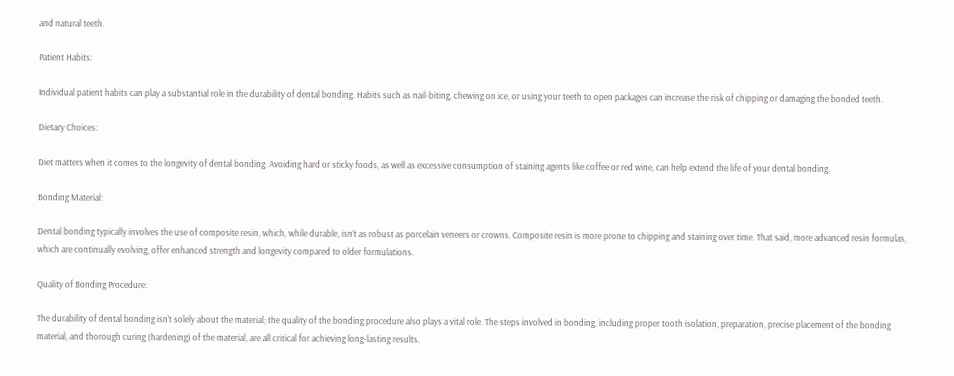and natural teeth.

Patient Habits:

Individual patient habits can play a substantial role in the durability of dental bonding. Habits such as nail-biting, chewing on ice, or using your teeth to open packages can increase the risk of chipping or damaging the bonded teeth.

Dietary Choices:

Diet matters when it comes to the longevity of dental bonding. Avoiding hard or sticky foods, as well as excessive consumption of staining agents like coffee or red wine, can help extend the life of your dental bonding.

Bonding Material:

Dental bonding typically involves the use of composite resin, which, while durable, isn’t as robust as porcelain veneers or crowns. Composite resin is more prone to chipping and staining over time. That said, more advanced resin formulas, which are continually evolving, offer enhanced strength and longevity compared to older formulations.

Quality of Bonding Procedure:

The durability of dental bonding isn’t solely about the material; the quality of the bonding procedure also plays a vital role. The steps involved in bonding, including proper tooth isolation, preparation, precise placement of the bonding material, and thorough curing (hardening) of the material, are all critical for achieving long-lasting results.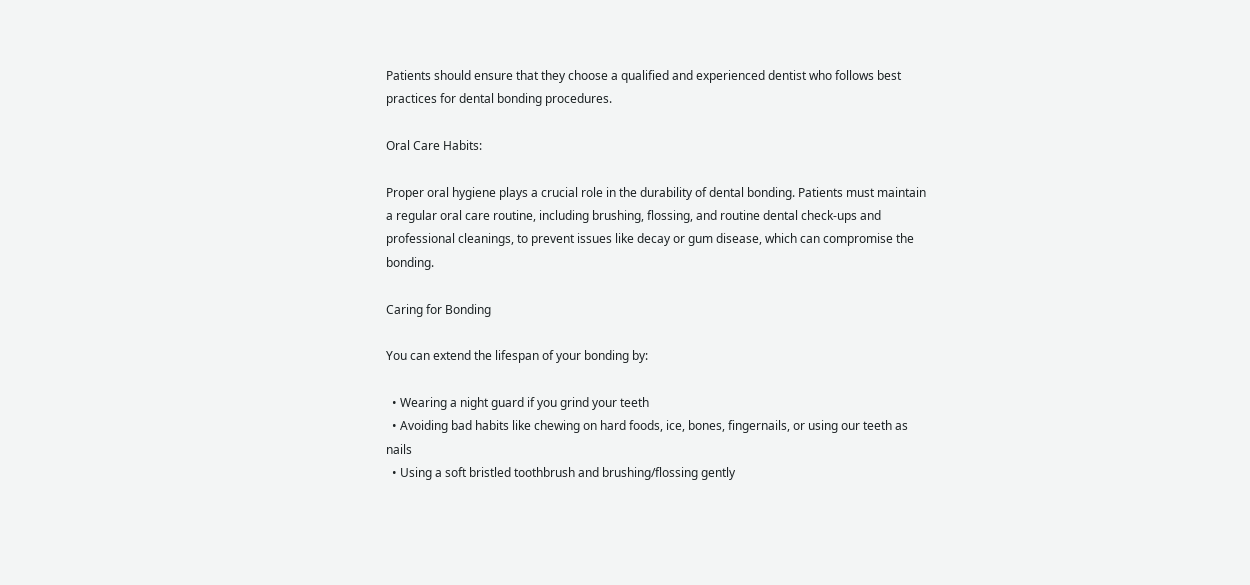Patients should ensure that they choose a qualified and experienced dentist who follows best practices for dental bonding procedures.

Oral Care Habits:

Proper oral hygiene plays a crucial role in the durability of dental bonding. Patients must maintain a regular oral care routine, including brushing, flossing, and routine dental check-ups and professional cleanings, to prevent issues like decay or gum disease, which can compromise the bonding.

Caring for Bonding

You can extend the lifespan of your bonding by:

  • Wearing a night guard if you grind your teeth
  • Avoiding bad habits like chewing on hard foods, ice, bones, fingernails, or using our teeth as nails
  • Using a soft bristled toothbrush and brushing/flossing gently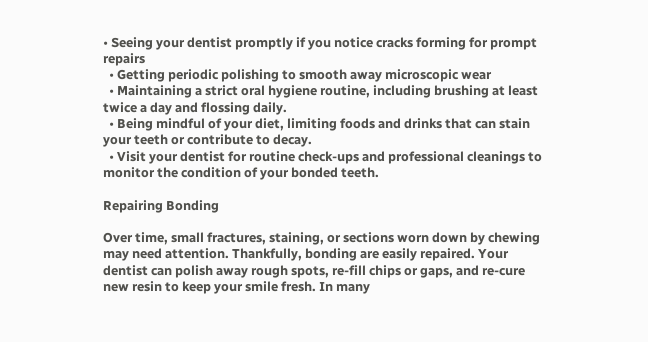• Seeing your dentist promptly if you notice cracks forming for prompt repairs
  • Getting periodic polishing to smooth away microscopic wear
  • Maintaining a strict oral hygiene routine, including brushing at least twice a day and flossing daily.
  • Being mindful of your diet, limiting foods and drinks that can stain your teeth or contribute to decay.
  • Visit your dentist for routine check-ups and professional cleanings to monitor the condition of your bonded teeth.

Repairing Bonding

Over time, small fractures, staining, or sections worn down by chewing may need attention. Thankfully, bonding are easily repaired. Your dentist can polish away rough spots, re-fill chips or gaps, and re-cure new resin to keep your smile fresh. In many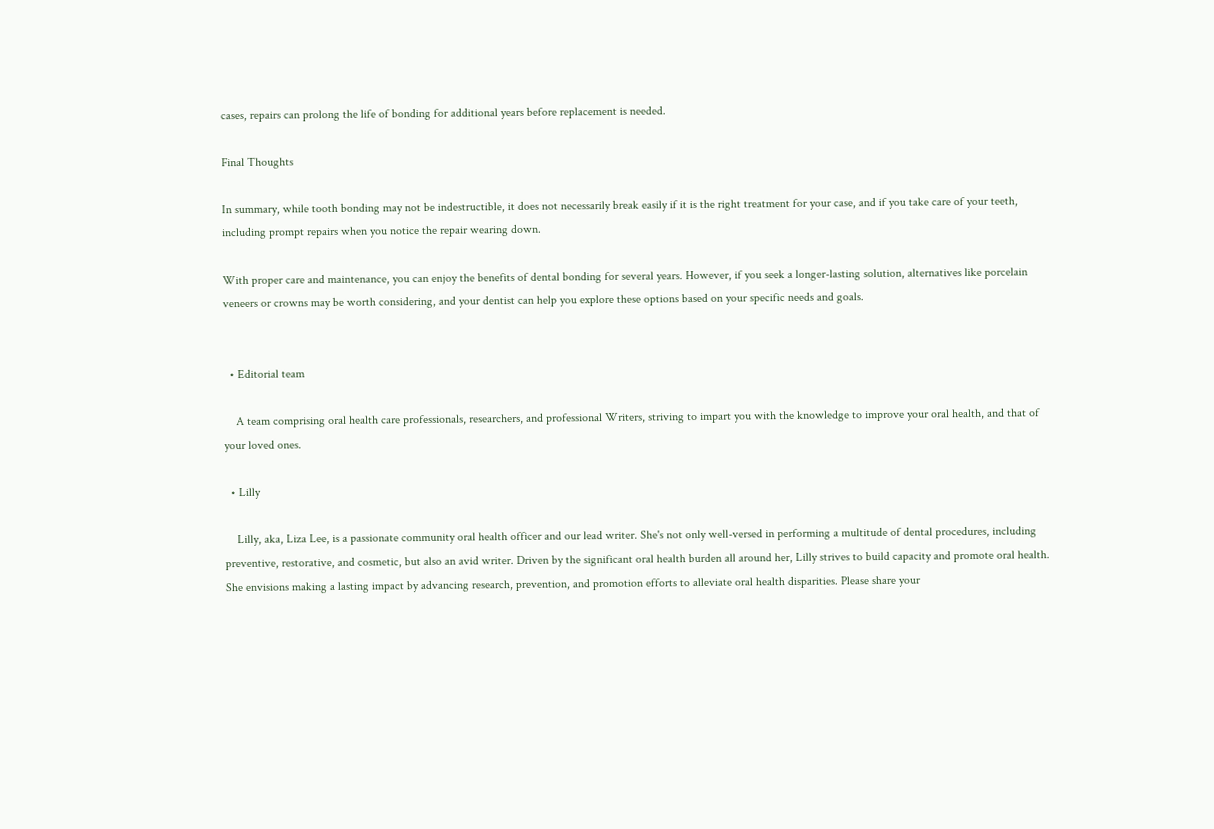cases, repairs can prolong the life of bonding for additional years before replacement is needed.

Final Thoughts

In summary, while tooth bonding may not be indestructible, it does not necessarily break easily if it is the right treatment for your case, and if you take care of your teeth, including prompt repairs when you notice the repair wearing down.

With proper care and maintenance, you can enjoy the benefits of dental bonding for several years. However, if you seek a longer-lasting solution, alternatives like porcelain veneers or crowns may be worth considering, and your dentist can help you explore these options based on your specific needs and goals.


  • Editorial team

    A team comprising oral health care professionals, researchers, and professional Writers, striving to impart you with the knowledge to improve your oral health, and that of your loved ones.

  • Lilly

    Lilly, aka, Liza Lee, is a passionate community oral health officer and our lead writer. She's not only well-versed in performing a multitude of dental procedures, including preventive, restorative, and cosmetic, but also an avid writer. Driven by the significant oral health burden all around her, Lilly strives to build capacity and promote oral health. She envisions making a lasting impact by advancing research, prevention, and promotion efforts to alleviate oral health disparities. Please share your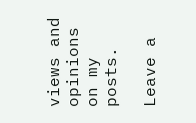views and opinions on my posts.

Leave a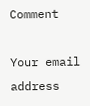Comment

Your email address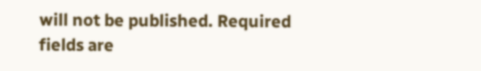will not be published. Required fields are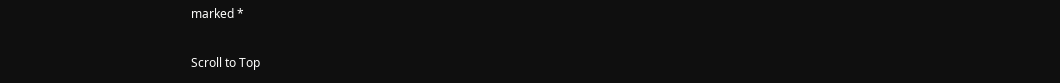marked *

Scroll to Top